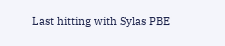Last hitting with Sylas PBE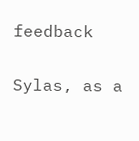feedback

Sylas, as a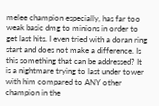melee champion especially, has far too weak basic dmg to minions in order to get last hits. I even tried with a doran ring start and does not make a difference. Is this something that can be addressed? It is a nightmare trying to last under tower with him compared to ANY other champion in the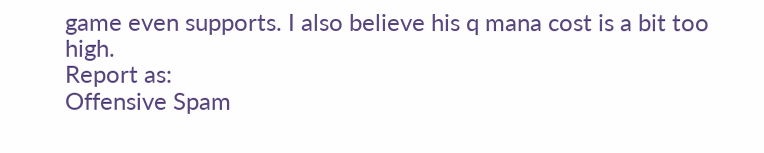game even supports. I also believe his q mana cost is a bit too high.
Report as:
Offensive Spam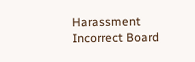Harassment Incorrect Board